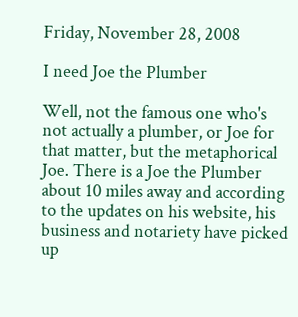Friday, November 28, 2008

I need Joe the Plumber

Well, not the famous one who's not actually a plumber, or Joe for that matter, but the metaphorical Joe. There is a Joe the Plumber about 10 miles away and according to the updates on his website, his business and notariety have picked up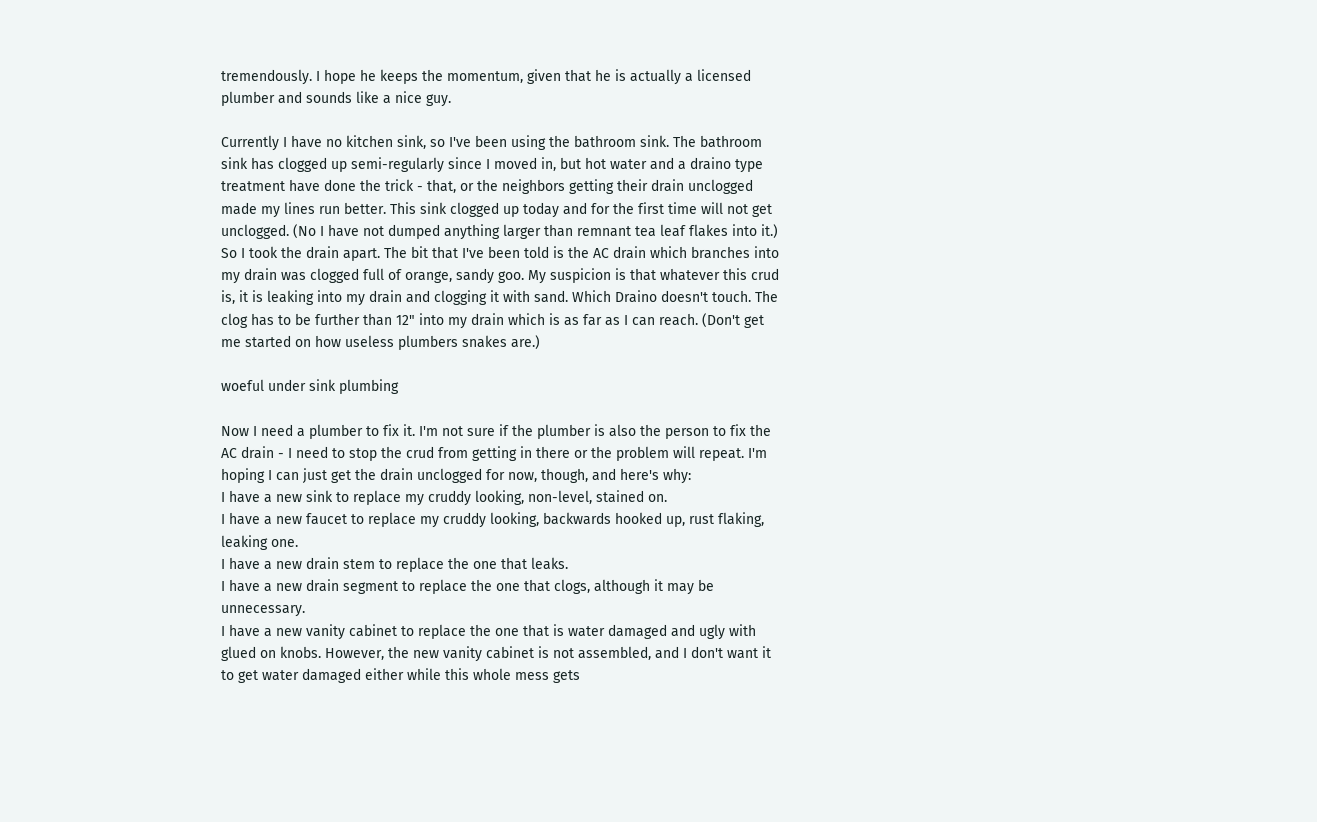tremendously. I hope he keeps the momentum, given that he is actually a licensed plumber and sounds like a nice guy.

Currently I have no kitchen sink, so I've been using the bathroom sink. The bathroom sink has clogged up semi-regularly since I moved in, but hot water and a draino type treatment have done the trick - that, or the neighbors getting their drain unclogged made my lines run better. This sink clogged up today and for the first time will not get unclogged. (No I have not dumped anything larger than remnant tea leaf flakes into it.) So I took the drain apart. The bit that I've been told is the AC drain which branches into my drain was clogged full of orange, sandy goo. My suspicion is that whatever this crud is, it is leaking into my drain and clogging it with sand. Which Draino doesn't touch. The clog has to be further than 12" into my drain which is as far as I can reach. (Don't get me started on how useless plumbers snakes are.)

woeful under sink plumbing

Now I need a plumber to fix it. I'm not sure if the plumber is also the person to fix the AC drain - I need to stop the crud from getting in there or the problem will repeat. I'm hoping I can just get the drain unclogged for now, though, and here's why:
I have a new sink to replace my cruddy looking, non-level, stained on.
I have a new faucet to replace my cruddy looking, backwards hooked up, rust flaking, leaking one.
I have a new drain stem to replace the one that leaks.
I have a new drain segment to replace the one that clogs, although it may be unnecessary.
I have a new vanity cabinet to replace the one that is water damaged and ugly with glued on knobs. However, the new vanity cabinet is not assembled, and I don't want it to get water damaged either while this whole mess gets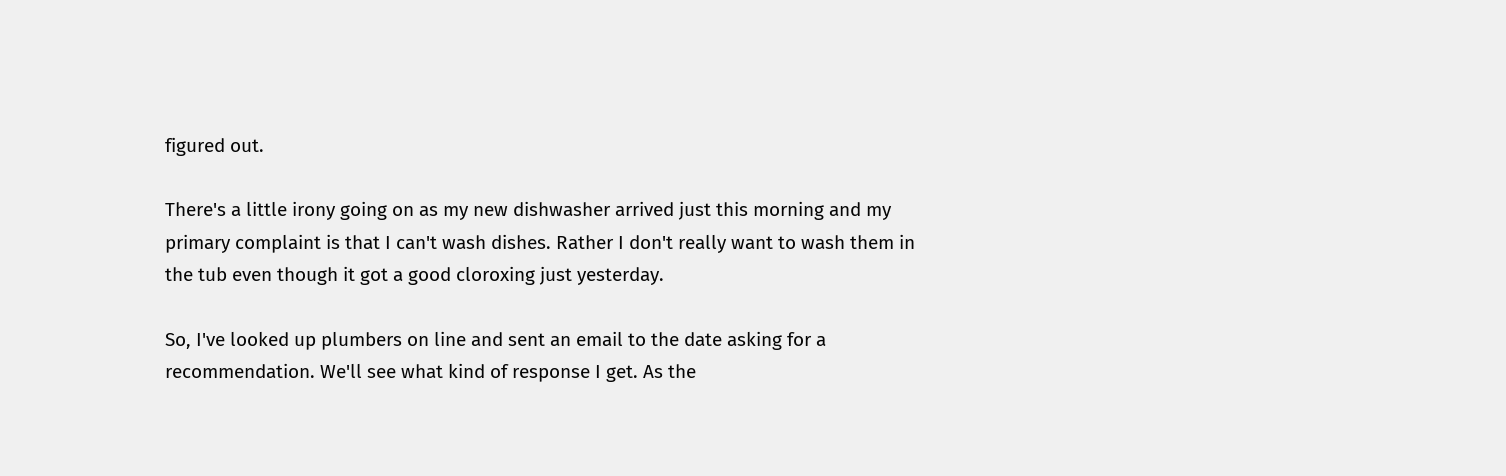figured out.

There's a little irony going on as my new dishwasher arrived just this morning and my primary complaint is that I can't wash dishes. Rather I don't really want to wash them in the tub even though it got a good cloroxing just yesterday.

So, I've looked up plumbers on line and sent an email to the date asking for a recommendation. We'll see what kind of response I get. As the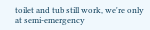toilet and tub still work, we're only at semi-emergency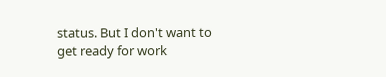status. But I don't want to get ready for work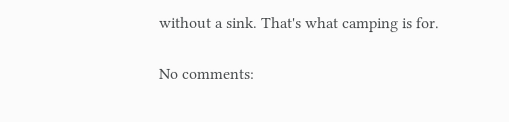without a sink. That's what camping is for.

No comments: